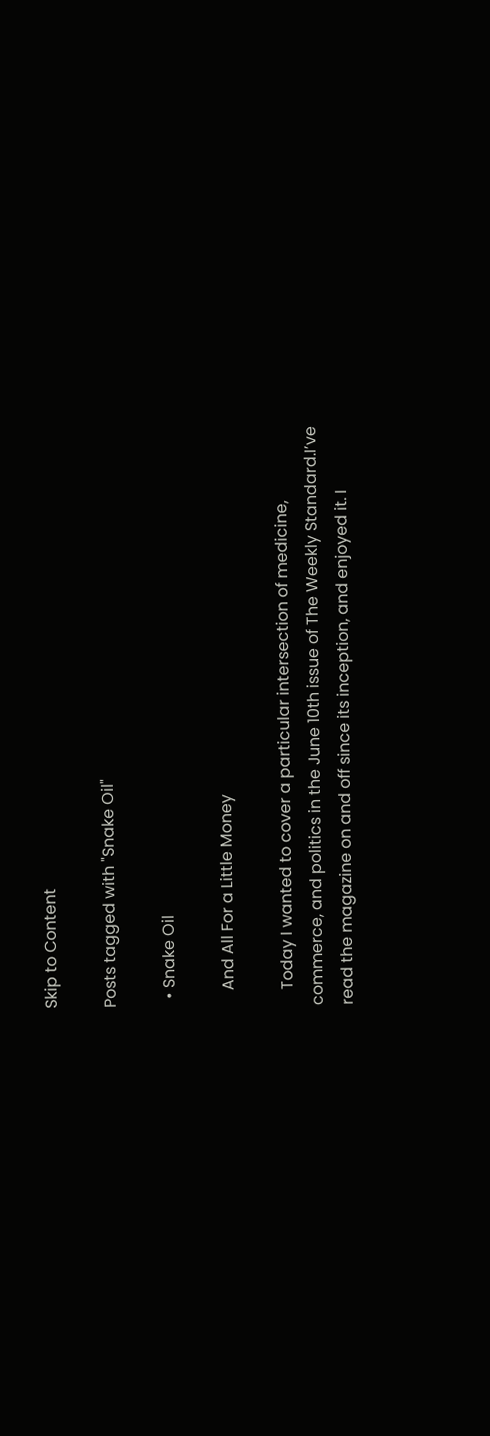Skip to Content

Posts tagged with "Snake Oil"

  • Snake Oil

    And All For a Little Money

    Today I wanted to cover a particular intersection of medicine, commerce, and politics in the June 10th issue of The Weekly Standard.I’ve read the magazine on and off since its inception, and enjoyed it. I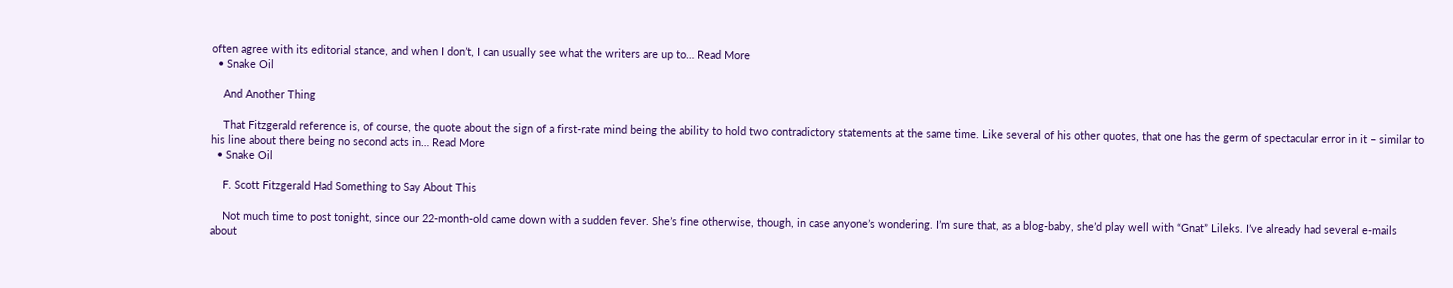often agree with its editorial stance, and when I don’t, I can usually see what the writers are up to… Read More
  • Snake Oil

    And Another Thing

    That Fitzgerald reference is, of course, the quote about the sign of a first-rate mind being the ability to hold two contradictory statements at the same time. Like several of his other quotes, that one has the germ of spectacular error in it – similar to his line about there being no second acts in… Read More
  • Snake Oil

    F. Scott Fitzgerald Had Something to Say About This

    Not much time to post tonight, since our 22-month-old came down with a sudden fever. She’s fine otherwise, though, in case anyone’s wondering. I’m sure that, as a blog-baby, she’d play well with “Gnat” Lileks. I’ve already had several e-mails about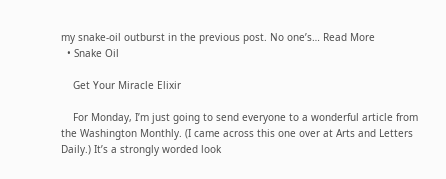my snake-oil outburst in the previous post. No one’s… Read More
  • Snake Oil

    Get Your Miracle Elixir

    For Monday, I’m just going to send everyone to a wonderful article from the Washington Monthly. (I came across this one over at Arts and Letters Daily.) It’s a strongly worded look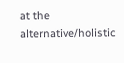at the alternative/holistic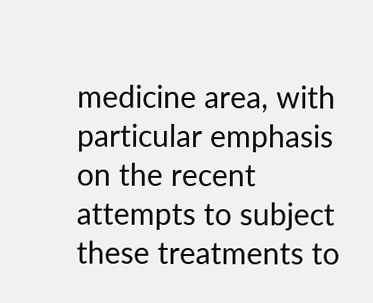medicine area, with particular emphasis on the recent attempts to subject these treatments to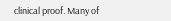clinical proof. Many of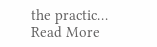the practic… Read More